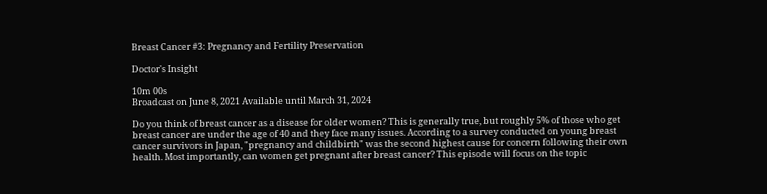Breast Cancer #3: Pregnancy and Fertility Preservation

Doctor's Insight

10m 00s
Broadcast on June 8, 2021 Available until March 31, 2024

Do you think of breast cancer as a disease for older women? This is generally true, but roughly 5% of those who get breast cancer are under the age of 40 and they face many issues. According to a survey conducted on young breast cancer survivors in Japan, "pregnancy and childbirth" was the second highest cause for concern following their own health. Most importantly, can women get pregnant after breast cancer? This episode will focus on the topic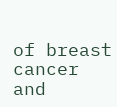of breast cancer and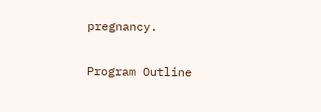pregnancy.

Program Outline